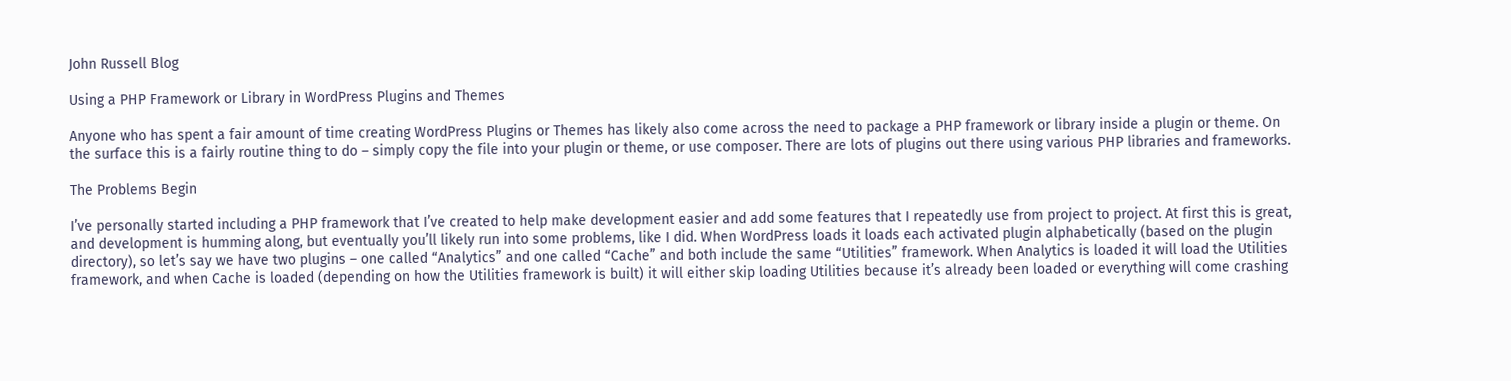John Russell Blog

Using a PHP Framework or Library in WordPress Plugins and Themes

Anyone who has spent a fair amount of time creating WordPress Plugins or Themes has likely also come across the need to package a PHP framework or library inside a plugin or theme. On the surface this is a fairly routine thing to do – simply copy the file into your plugin or theme, or use composer. There are lots of plugins out there using various PHP libraries and frameworks.

The Problems Begin

I’ve personally started including a PHP framework that I’ve created to help make development easier and add some features that I repeatedly use from project to project. At first this is great, and development is humming along, but eventually you’ll likely run into some problems, like I did. When WordPress loads it loads each activated plugin alphabetically (based on the plugin directory), so let’s say we have two plugins – one called “Analytics” and one called “Cache” and both include the same “Utilities” framework. When Analytics is loaded it will load the Utilities framework, and when Cache is loaded (depending on how the Utilities framework is built) it will either skip loading Utilities because it’s already been loaded or everything will come crashing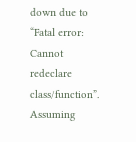down due to “Fatal error: Cannot redeclare class/function”. Assuming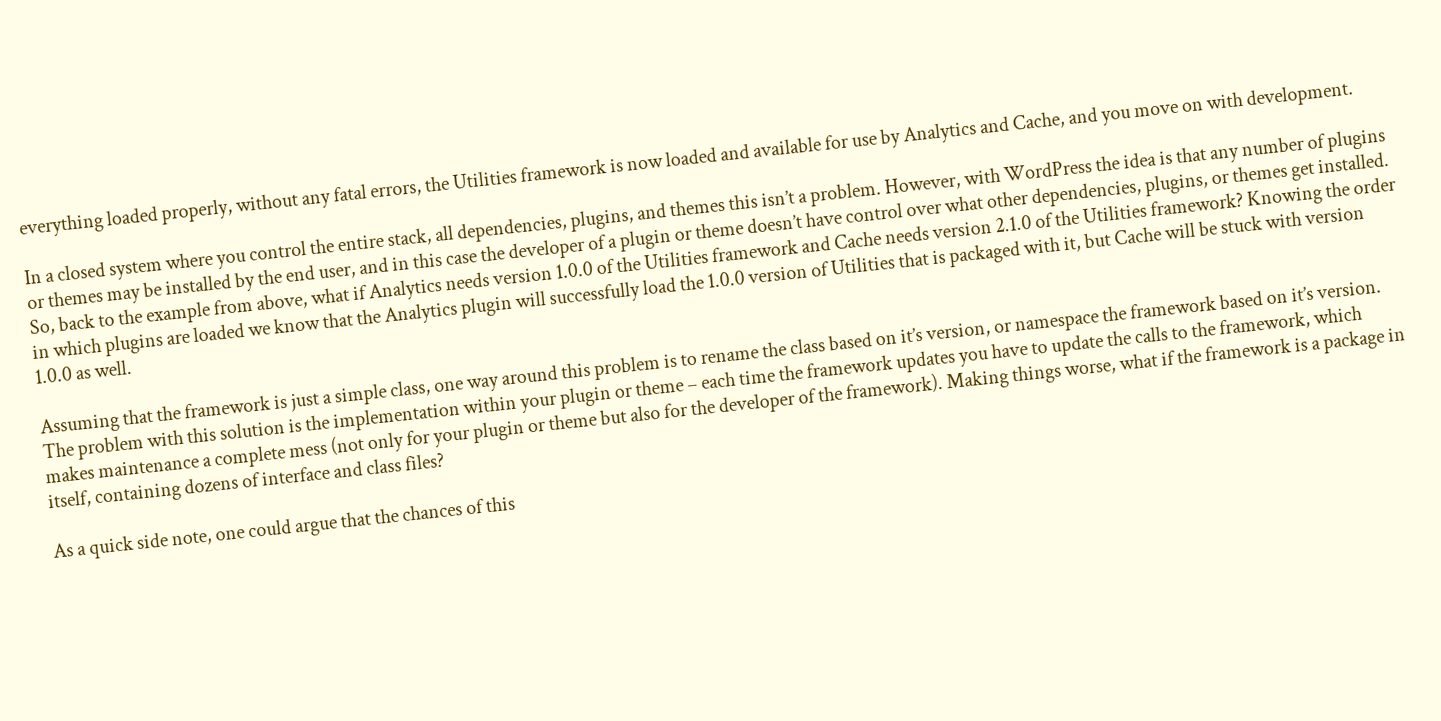everything loaded properly, without any fatal errors, the Utilities framework is now loaded and available for use by Analytics and Cache, and you move on with development.

In a closed system where you control the entire stack, all dependencies, plugins, and themes this isn’t a problem. However, with WordPress the idea is that any number of plugins or themes may be installed by the end user, and in this case the developer of a plugin or theme doesn’t have control over what other dependencies, plugins, or themes get installed. So, back to the example from above, what if Analytics needs version 1.0.0 of the Utilities framework and Cache needs version 2.1.0 of the Utilities framework? Knowing the order in which plugins are loaded we know that the Analytics plugin will successfully load the 1.0.0 version of Utilities that is packaged with it, but Cache will be stuck with version 1.0.0 as well.

Assuming that the framework is just a simple class, one way around this problem is to rename the class based on it’s version, or namespace the framework based on it’s version. The problem with this solution is the implementation within your plugin or theme – each time the framework updates you have to update the calls to the framework, which makes maintenance a complete mess (not only for your plugin or theme but also for the developer of the framework). Making things worse, what if the framework is a package in itself, containing dozens of interface and class files?

As a quick side note, one could argue that the chances of this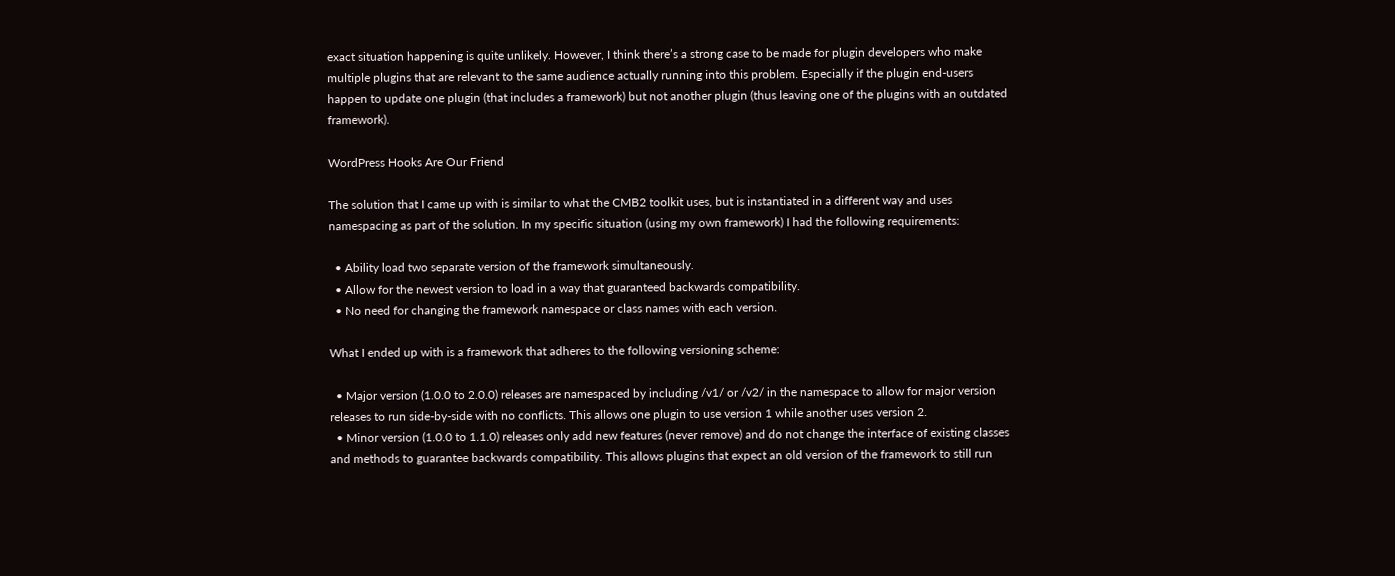exact situation happening is quite unlikely. However, I think there’s a strong case to be made for plugin developers who make multiple plugins that are relevant to the same audience actually running into this problem. Especially if the plugin end-users happen to update one plugin (that includes a framework) but not another plugin (thus leaving one of the plugins with an outdated framework).

WordPress Hooks Are Our Friend

The solution that I came up with is similar to what the CMB2 toolkit uses, but is instantiated in a different way and uses namespacing as part of the solution. In my specific situation (using my own framework) I had the following requirements:

  • Ability load two separate version of the framework simultaneously.
  • Allow for the newest version to load in a way that guaranteed backwards compatibility.
  • No need for changing the framework namespace or class names with each version.

What I ended up with is a framework that adheres to the following versioning scheme:

  • Major version (1.0.0 to 2.0.0) releases are namespaced by including /v1/ or /v2/ in the namespace to allow for major version releases to run side-by-side with no conflicts. This allows one plugin to use version 1 while another uses version 2.
  • Minor version (1.0.0 to 1.1.0) releases only add new features (never remove) and do not change the interface of existing classes and methods to guarantee backwards compatibility. This allows plugins that expect an old version of the framework to still run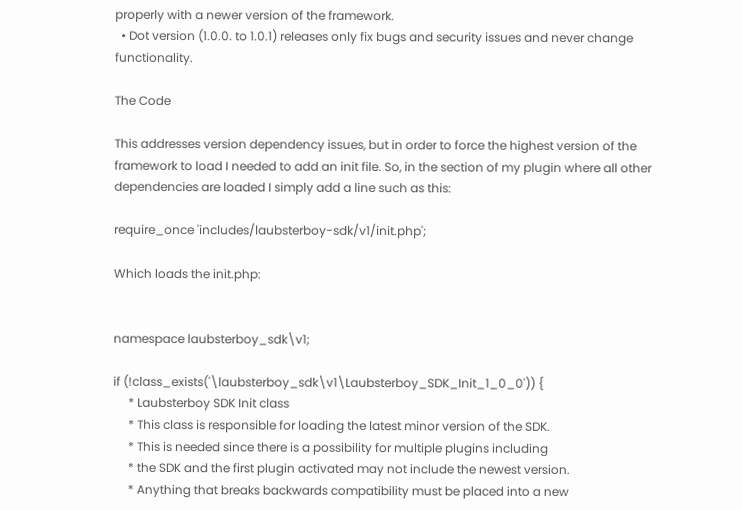properly with a newer version of the framework.
  • Dot version (1.0.0. to 1.0.1) releases only fix bugs and security issues and never change functionality.

The Code

This addresses version dependency issues, but in order to force the highest version of the framework to load I needed to add an init file. So, in the section of my plugin where all other dependencies are loaded I simply add a line such as this:

require_once 'includes/laubsterboy-sdk/v1/init.php';

Which loads the init.php:


namespace laubsterboy_sdk\v1;

if (!class_exists('\laubsterboy_sdk\v1\Laubsterboy_SDK_Init_1_0_0')) {
     * Laubsterboy SDK Init class
     * This class is responsible for loading the latest minor version of the SDK.
     * This is needed since there is a possibility for multiple plugins including
     * the SDK and the first plugin activated may not include the newest version.
     * Anything that breaks backwards compatibility must be placed into a new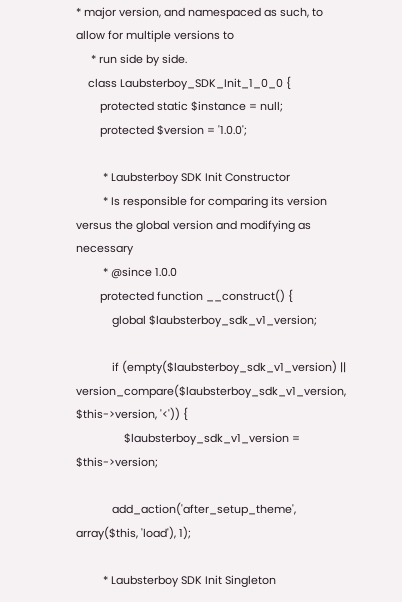* major version, and namespaced as such, to allow for multiple versions to
     * run side by side.
    class Laubsterboy_SDK_Init_1_0_0 {
        protected static $instance = null;
        protected $version = '1.0.0';

         * Laubsterboy SDK Init Constructor
         * Is responsible for comparing its version versus the global version and modifying as necessary
         * @since 1.0.0
        protected function __construct() {
            global $laubsterboy_sdk_v1_version;

            if (empty($laubsterboy_sdk_v1_version) || version_compare($laubsterboy_sdk_v1_version, $this->version, '<')) {
                $laubsterboy_sdk_v1_version = $this->version;

            add_action('after_setup_theme', array($this, 'load'), 1);

         * Laubsterboy SDK Init Singleton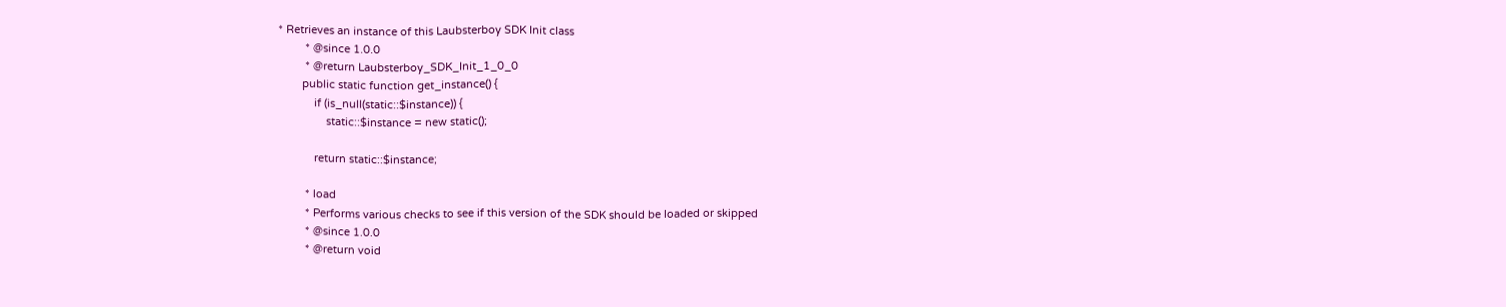* Retrieves an instance of this Laubsterboy SDK Init class
         * @since 1.0.0
         * @return Laubsterboy_SDK_Init_1_0_0
        public static function get_instance() {
            if (is_null(static::$instance)) {
                static::$instance = new static();

            return static::$instance;

         * load
         * Performs various checks to see if this version of the SDK should be loaded or skipped
         * @since 1.0.0
         * @return void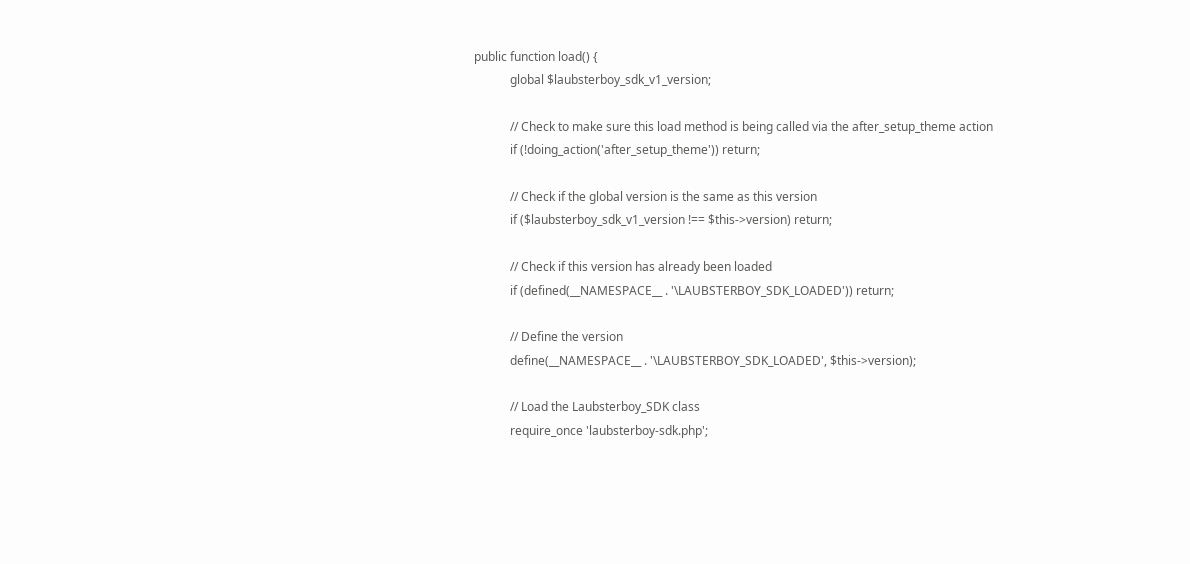public function load() {
            global $laubsterboy_sdk_v1_version;

            // Check to make sure this load method is being called via the after_setup_theme action
            if (!doing_action('after_setup_theme')) return;

            // Check if the global version is the same as this version
            if ($laubsterboy_sdk_v1_version !== $this->version) return;

            // Check if this version has already been loaded
            if (defined(__NAMESPACE__ . '\LAUBSTERBOY_SDK_LOADED')) return;

            // Define the version
            define(__NAMESPACE__ . '\LAUBSTERBOY_SDK_LOADED', $this->version);

            // Load the Laubsterboy_SDK class
            require_once 'laubsterboy-sdk.php';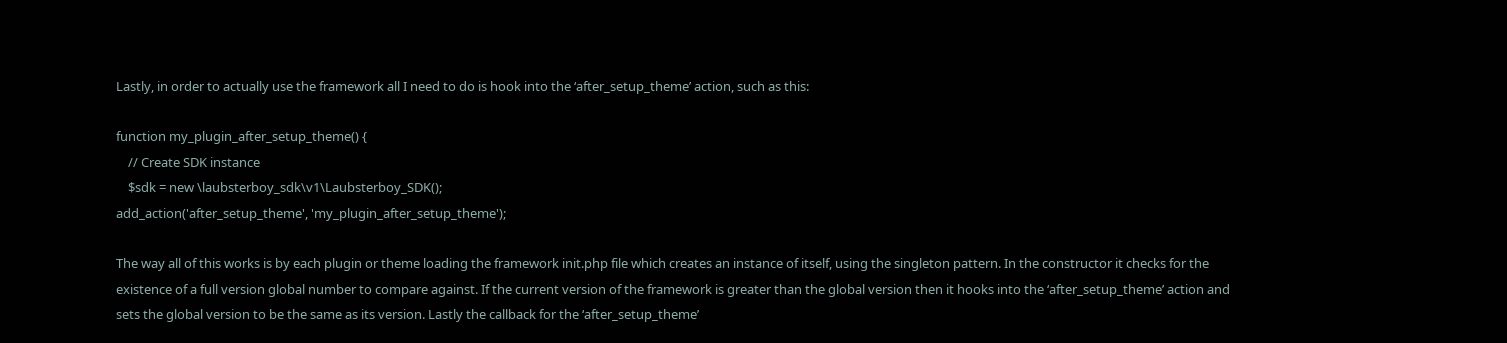Lastly, in order to actually use the framework all I need to do is hook into the ‘after_setup_theme’ action, such as this:

function my_plugin_after_setup_theme() {
    // Create SDK instance
    $sdk = new \laubsterboy_sdk\v1\Laubsterboy_SDK();
add_action('after_setup_theme', 'my_plugin_after_setup_theme');

The way all of this works is by each plugin or theme loading the framework init.php file which creates an instance of itself, using the singleton pattern. In the constructor it checks for the existence of a full version global number to compare against. If the current version of the framework is greater than the global version then it hooks into the ‘after_setup_theme’ action and sets the global version to be the same as its version. Lastly the callback for the ‘after_setup_theme’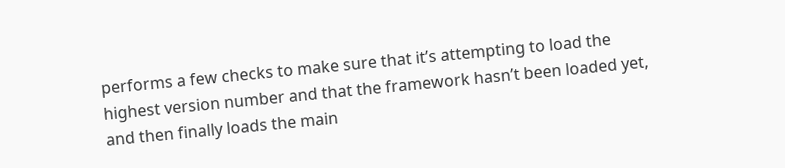performs a few checks to make sure that it’s attempting to load the highest version number and that the framework hasn’t been loaded yet, and then finally loads the main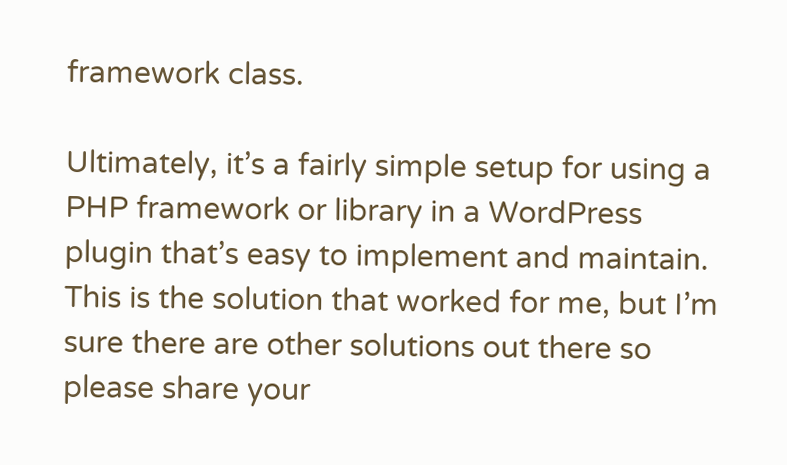framework class.

Ultimately, it’s a fairly simple setup for using a PHP framework or library in a WordPress plugin that’s easy to implement and maintain. This is the solution that worked for me, but I’m sure there are other solutions out there so please share your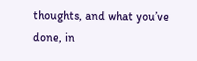thoughts, and what you’ve done, in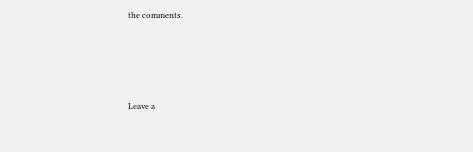the comments.





Leave a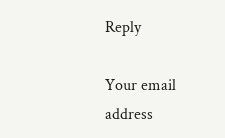Reply

Your email address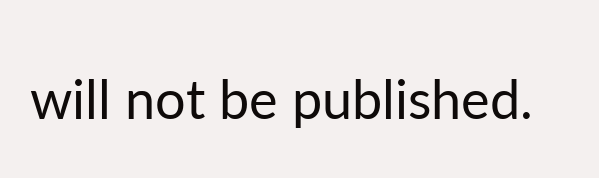will not be published.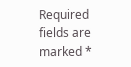Required fields are marked *